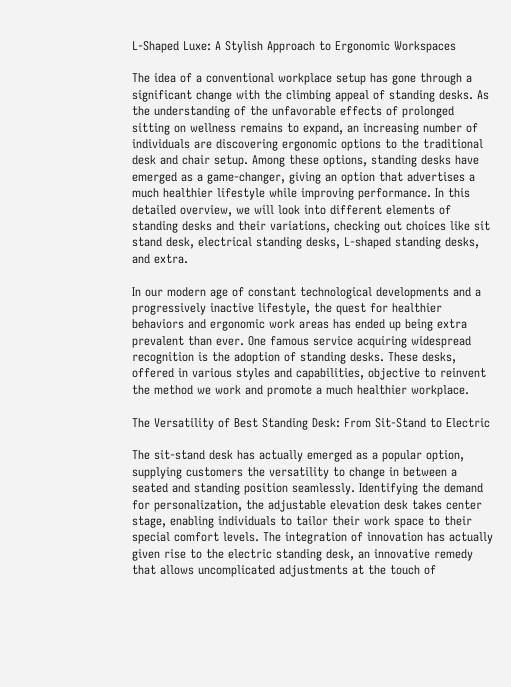L-Shaped Luxe: A Stylish Approach to Ergonomic Workspaces

The idea of a conventional workplace setup has gone through a significant change with the climbing appeal of standing desks. As the understanding of the unfavorable effects of prolonged sitting on wellness remains to expand, an increasing number of individuals are discovering ergonomic options to the traditional desk and chair setup. Among these options, standing desks have emerged as a game-changer, giving an option that advertises a much healthier lifestyle while improving performance. In this detailed overview, we will look into different elements of standing desks and their variations, checking out choices like sit stand desk, electrical standing desks, L-shaped standing desks, and extra.

In our modern age of constant technological developments and a progressively inactive lifestyle, the quest for healthier behaviors and ergonomic work areas has ended up being extra prevalent than ever. One famous service acquiring widespread recognition is the adoption of standing desks. These desks, offered in various styles and capabilities, objective to reinvent the method we work and promote a much healthier workplace.

The Versatility of Best Standing Desk: From Sit-Stand to Electric

The sit-stand desk has actually emerged as a popular option, supplying customers the versatility to change in between a seated and standing position seamlessly. Identifying the demand for personalization, the adjustable elevation desk takes center stage, enabling individuals to tailor their work space to their special comfort levels. The integration of innovation has actually given rise to the electric standing desk, an innovative remedy that allows uncomplicated adjustments at the touch of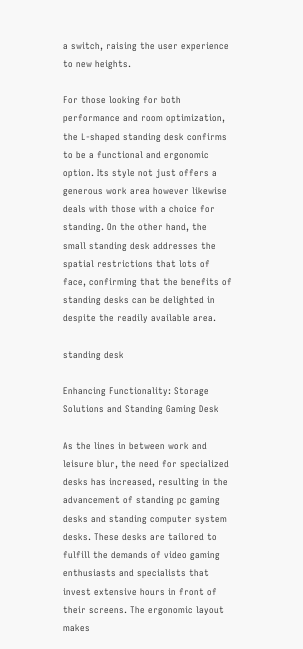a switch, raising the user experience to new heights.

For those looking for both performance and room optimization, the L-shaped standing desk confirms to be a functional and ergonomic option. Its style not just offers a generous work area however likewise deals with those with a choice for standing. On the other hand, the small standing desk addresses the spatial restrictions that lots of face, confirming that the benefits of standing desks can be delighted in despite the readily available area.

standing desk

Enhancing Functionality: Storage Solutions and Standing Gaming Desk

As the lines in between work and leisure blur, the need for specialized desks has increased, resulting in the advancement of standing pc gaming desks and standing computer system desks. These desks are tailored to fulfill the demands of video gaming enthusiasts and specialists that invest extensive hours in front of their screens. The ergonomic layout makes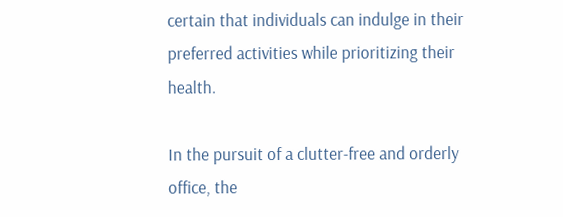certain that individuals can indulge in their preferred activities while prioritizing their health.

In the pursuit of a clutter-free and orderly office, the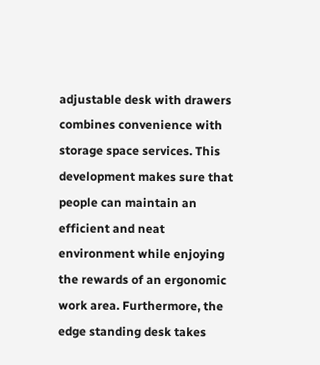adjustable desk with drawers combines convenience with storage space services. This development makes sure that people can maintain an efficient and neat environment while enjoying the rewards of an ergonomic work area. Furthermore, the edge standing desk takes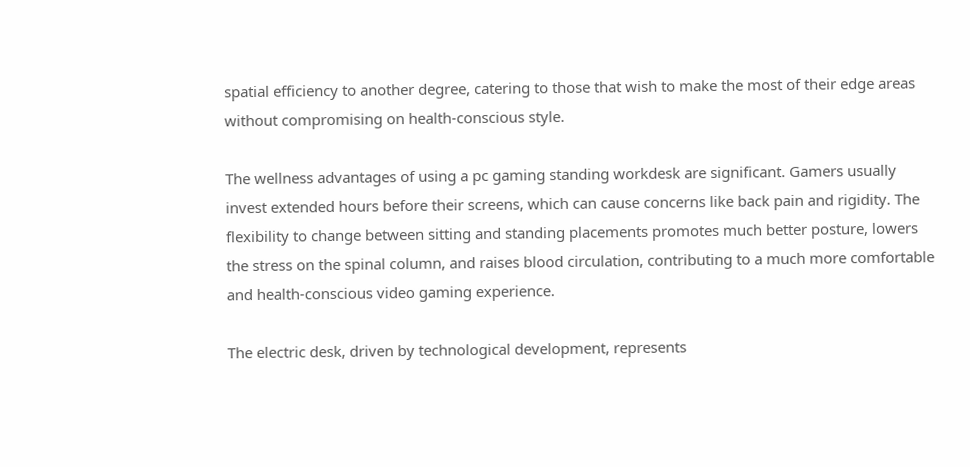spatial efficiency to another degree, catering to those that wish to make the most of their edge areas without compromising on health-conscious style.

The wellness advantages of using a pc gaming standing workdesk are significant. Gamers usually invest extended hours before their screens, which can cause concerns like back pain and rigidity. The flexibility to change between sitting and standing placements promotes much better posture, lowers the stress on the spinal column, and raises blood circulation, contributing to a much more comfortable and health-conscious video gaming experience.

The electric desk, driven by technological development, represents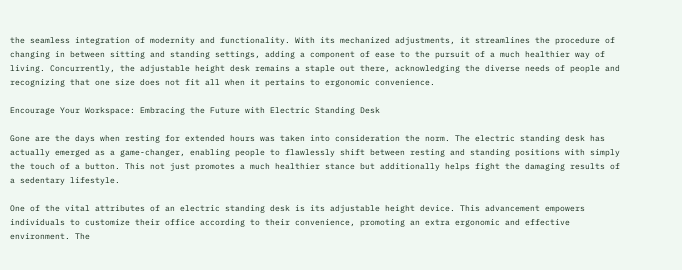the seamless integration of modernity and functionality. With its mechanized adjustments, it streamlines the procedure of changing in between sitting and standing settings, adding a component of ease to the pursuit of a much healthier way of living. Concurrently, the adjustable height desk remains a staple out there, acknowledging the diverse needs of people and recognizing that one size does not fit all when it pertains to ergonomic convenience.

Encourage Your Workspace: Embracing the Future with Electric Standing Desk

Gone are the days when resting for extended hours was taken into consideration the norm. The electric standing desk has actually emerged as a game-changer, enabling people to flawlessly shift between resting and standing positions with simply the touch of a button. This not just promotes a much healthier stance but additionally helps fight the damaging results of a sedentary lifestyle.

One of the vital attributes of an electric standing desk is its adjustable height device. This advancement empowers individuals to customize their office according to their convenience, promoting an extra ergonomic and effective environment. The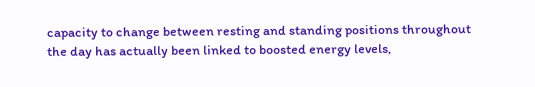capacity to change between resting and standing positions throughout the day has actually been linked to boosted energy levels,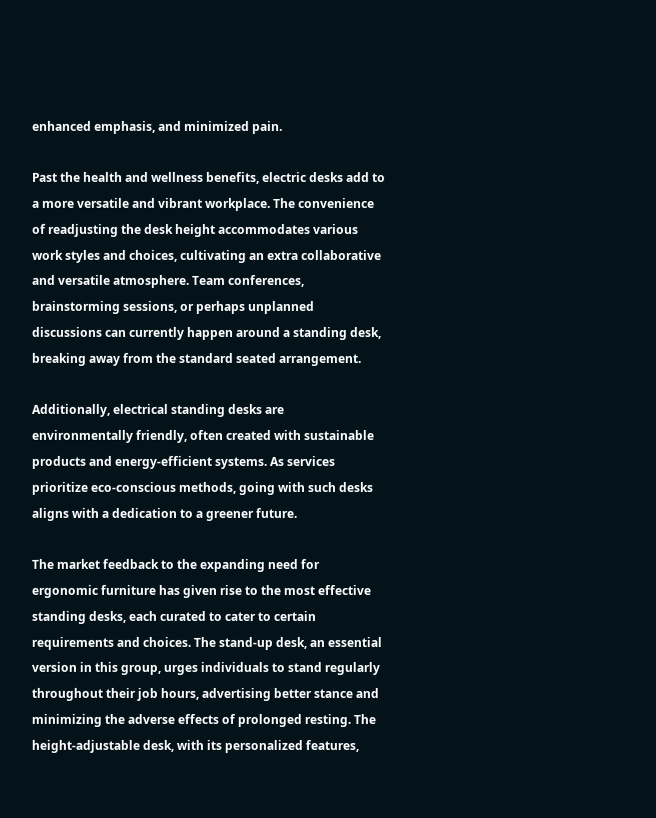enhanced emphasis, and minimized pain.

Past the health and wellness benefits, electric desks add to a more versatile and vibrant workplace. The convenience of readjusting the desk height accommodates various work styles and choices, cultivating an extra collaborative and versatile atmosphere. Team conferences, brainstorming sessions, or perhaps unplanned discussions can currently happen around a standing desk, breaking away from the standard seated arrangement.

Additionally, electrical standing desks are environmentally friendly, often created with sustainable products and energy-efficient systems. As services prioritize eco-conscious methods, going with such desks aligns with a dedication to a greener future.

The market feedback to the expanding need for ergonomic furniture has given rise to the most effective standing desks, each curated to cater to certain requirements and choices. The stand-up desk, an essential version in this group, urges individuals to stand regularly throughout their job hours, advertising better stance and minimizing the adverse effects of prolonged resting. The height-adjustable desk, with its personalized features,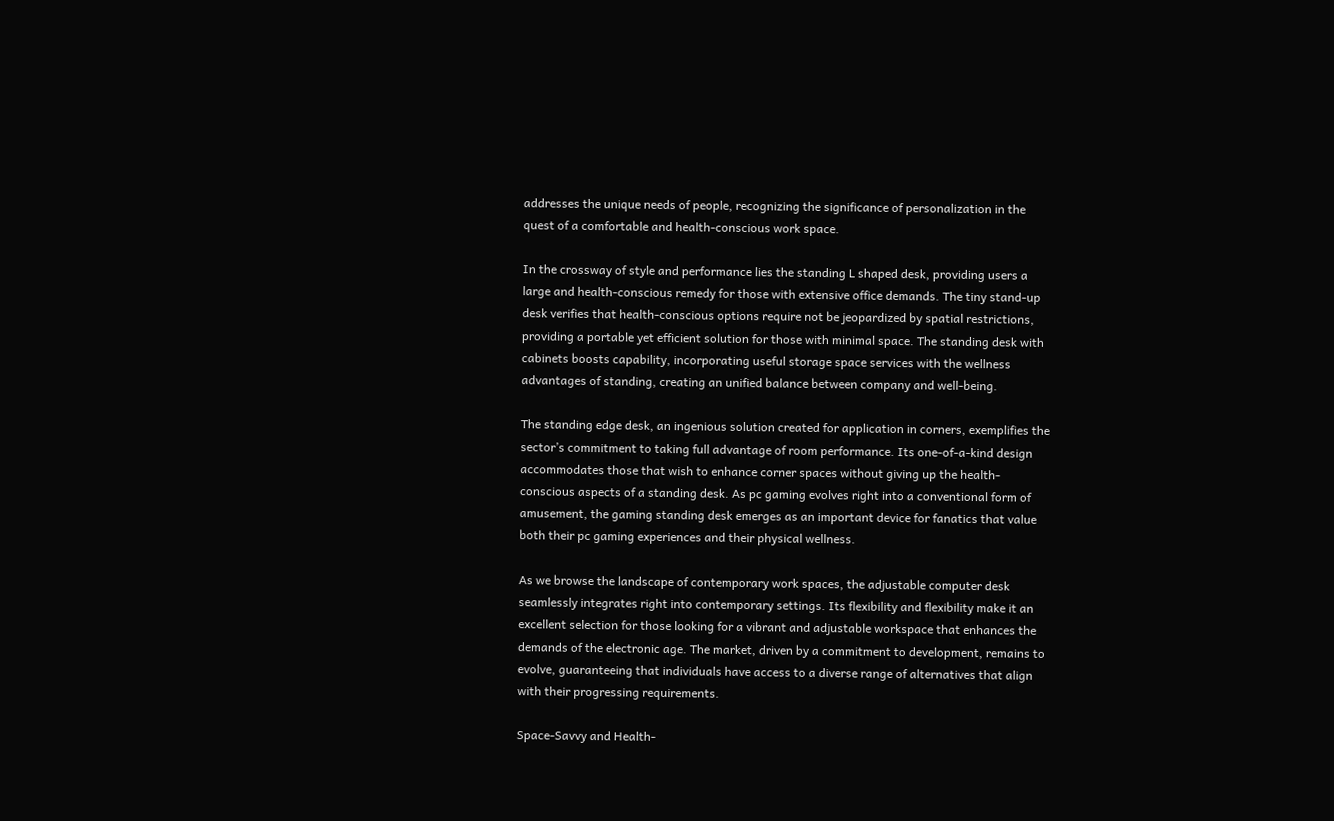addresses the unique needs of people, recognizing the significance of personalization in the quest of a comfortable and health-conscious work space.

In the crossway of style and performance lies the standing L shaped desk, providing users a large and health-conscious remedy for those with extensive office demands. The tiny stand-up desk verifies that health-conscious options require not be jeopardized by spatial restrictions, providing a portable yet efficient solution for those with minimal space. The standing desk with cabinets boosts capability, incorporating useful storage space services with the wellness advantages of standing, creating an unified balance between company and well-being.

The standing edge desk, an ingenious solution created for application in corners, exemplifies the sector’s commitment to taking full advantage of room performance. Its one-of-a-kind design accommodates those that wish to enhance corner spaces without giving up the health-conscious aspects of a standing desk. As pc gaming evolves right into a conventional form of amusement, the gaming standing desk emerges as an important device for fanatics that value both their pc gaming experiences and their physical wellness.

As we browse the landscape of contemporary work spaces, the adjustable computer desk seamlessly integrates right into contemporary settings. Its flexibility and flexibility make it an excellent selection for those looking for a vibrant and adjustable workspace that enhances the demands of the electronic age. The market, driven by a commitment to development, remains to evolve, guaranteeing that individuals have access to a diverse range of alternatives that align with their progressing requirements.

Space-Savvy and Health-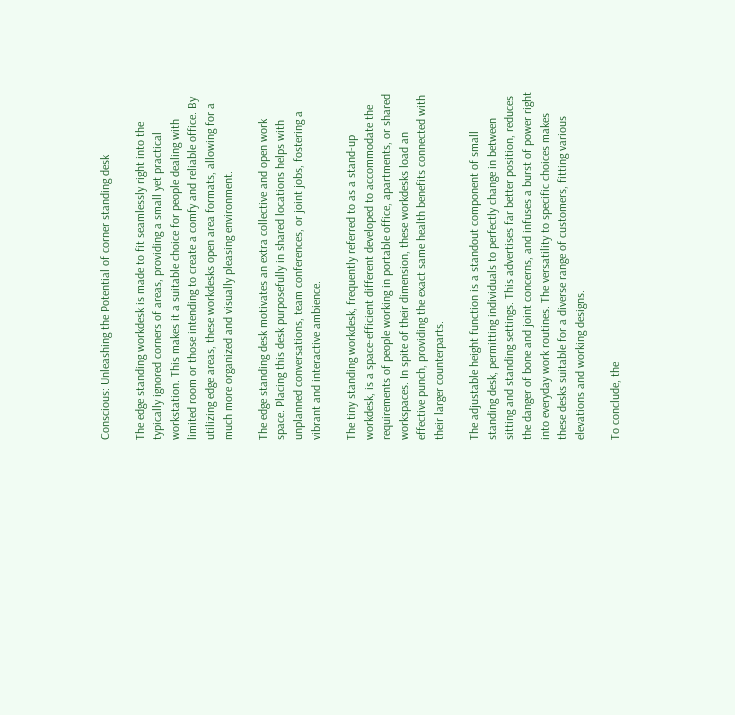Conscious: Unleashing the Potential of corner standing desk

The edge standing workdesk is made to fit seamlessly right into the typically ignored corners of areas, providing a small yet practical workstation. This makes it a suitable choice for people dealing with limited room or those intending to create a comfy and reliable office. By utilizing edge areas, these workdesks open area formats, allowing for a much more organized and visually pleasing environment.

The edge standing desk motivates an extra collective and open work space. Placing this desk purposefully in shared locations helps with unplanned conversations, team conferences, or joint jobs, fostering a vibrant and interactive ambience.

The tiny standing workdesk, frequently referred to as a stand-up workdesk, is a space-efficient different developed to accommodate the requirements of people working in portable office, apartments, or shared workspaces. In spite of their dimension, these workdesks load an effective punch, providing the exact same health benefits connected with their larger counterparts.

The adjustable height function is a standout component of small standing desk, permitting individuals to perfectly change in between sitting and standing settings. This advertises far better position, reduces the danger of bone and joint concerns, and infuses a burst of power right into everyday work routines. The versatility to specific choices makes these desks suitable for a diverse range of customers, fitting various elevations and working designs.

To conclude, the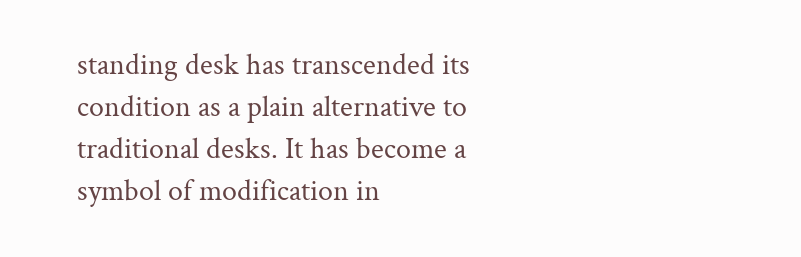standing desk has transcended its condition as a plain alternative to traditional desks. It has become a symbol of modification in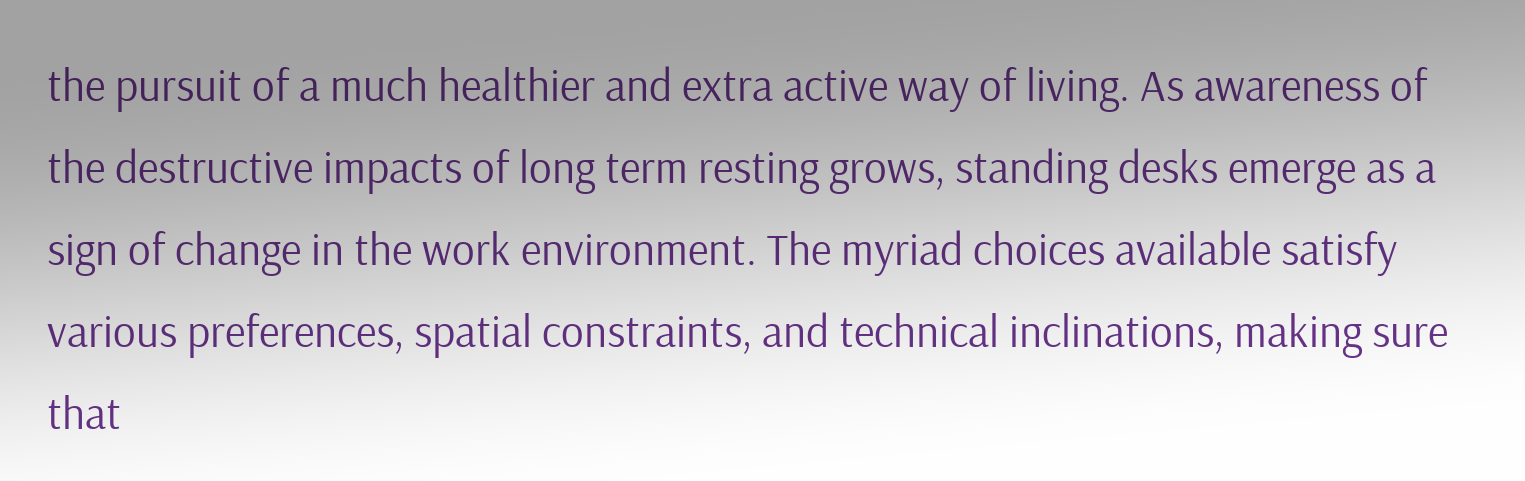the pursuit of a much healthier and extra active way of living. As awareness of the destructive impacts of long term resting grows, standing desks emerge as a sign of change in the work environment. The myriad choices available satisfy various preferences, spatial constraints, and technical inclinations, making sure that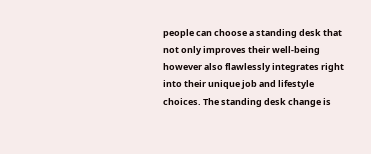people can choose a standing desk that not only improves their well-being however also flawlessly integrates right into their unique job and lifestyle choices. The standing desk change is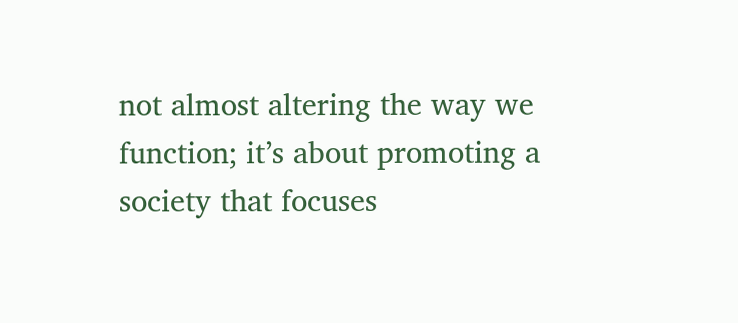not almost altering the way we function; it’s about promoting a society that focuses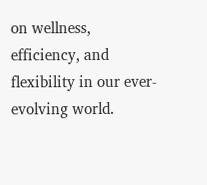on wellness, efficiency, and flexibility in our ever-evolving world.